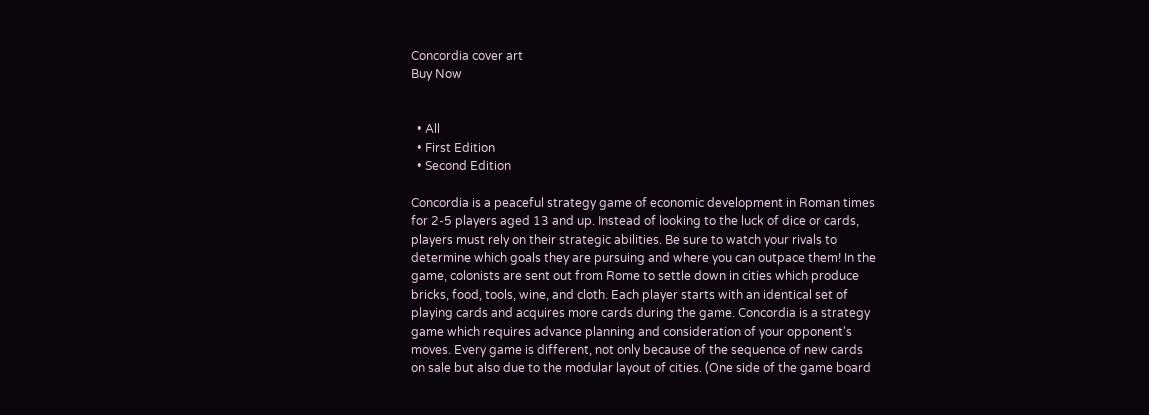Concordia cover art
Buy Now


  • All
  • First Edition
  • Second Edition

Concordia is a peaceful strategy game of economic development in Roman times for 2-5 players aged 13 and up. Instead of looking to the luck of dice or cards, players must rely on their strategic abilities. Be sure to watch your rivals to determine which goals they are pursuing and where you can outpace them! In the game, colonists are sent out from Rome to settle down in cities which produce bricks, food, tools, wine, and cloth. Each player starts with an identical set of playing cards and acquires more cards during the game. Concordia is a strategy game which requires advance planning and consideration of your opponent's moves. Every game is different, not only because of the sequence of new cards on sale but also due to the modular layout of cities. (One side of the game board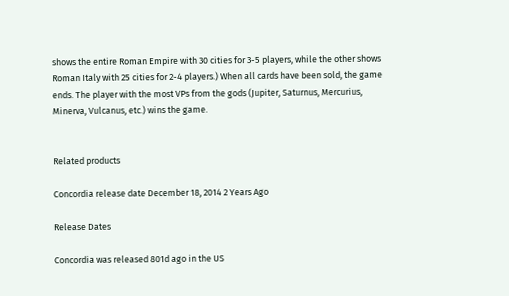shows the entire Roman Empire with 30 cities for 3-5 players, while the other shows Roman Italy with 25 cities for 2-4 players.) When all cards have been sold, the game ends. The player with the most VPs from the gods (Jupiter, Saturnus, Mercurius, Minerva, Vulcanus, etc.) wins the game.


Related products

Concordia release date December 18, 2014 2 Years Ago

Release Dates

Concordia was released 801d ago in the US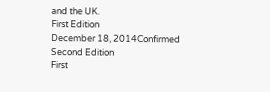and the UK.
First Edition
December 18, 2014Confirmed
Second Edition
First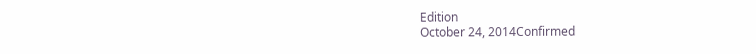Edition
October 24, 2014Confirmed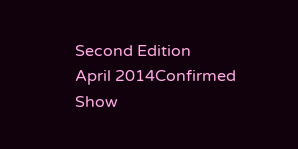Second Edition
April 2014Confirmed
Show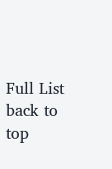Full List
back to top